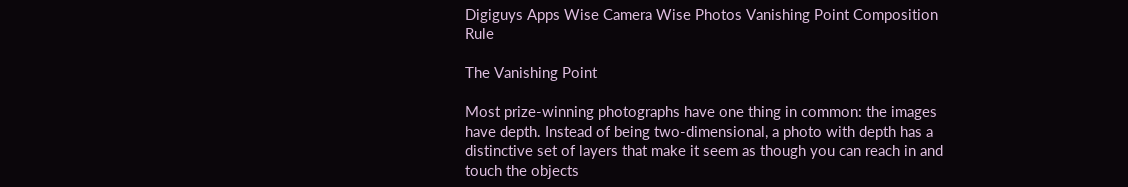Digiguys Apps Wise Camera Wise Photos Vanishing Point Composition Rule

The Vanishing Point

Most prize-winning photographs have one thing in common: the images have depth. Instead of being two-dimensional, a photo with depth has a distinctive set of layers that make it seem as though you can reach in and touch the objects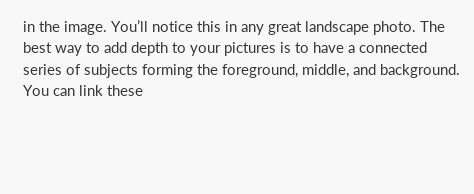in the image. You’ll notice this in any great landscape photo. The best way to add depth to your pictures is to have a connected series of subjects forming the foreground, middle, and background. You can link these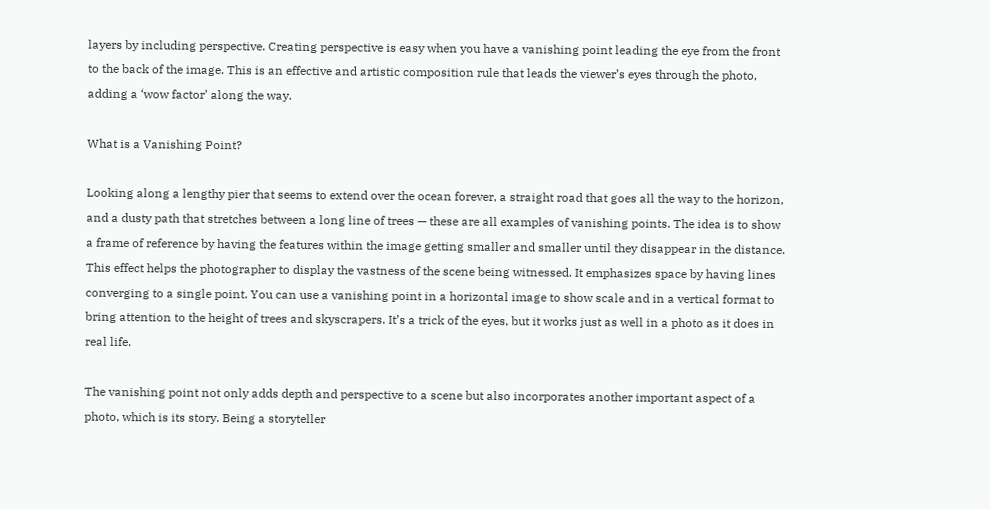layers by including perspective. Creating perspective is easy when you have a vanishing point leading the eye from the front to the back of the image. This is an effective and artistic composition rule that leads the viewer’s eyes through the photo, adding a ‘wow factor’ along the way.

What is a Vanishing Point?

Looking along a lengthy pier that seems to extend over the ocean forever, a straight road that goes all the way to the horizon, and a dusty path that stretches between a long line of trees — these are all examples of vanishing points. The idea is to show a frame of reference by having the features within the image getting smaller and smaller until they disappear in the distance. This effect helps the photographer to display the vastness of the scene being witnessed. It emphasizes space by having lines converging to a single point. You can use a vanishing point in a horizontal image to show scale and in a vertical format to bring attention to the height of trees and skyscrapers. It’s a trick of the eyes, but it works just as well in a photo as it does in real life.

The vanishing point not only adds depth and perspective to a scene but also incorporates another important aspect of a photo, which is its story. Being a storyteller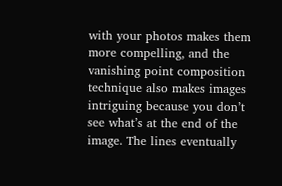with your photos makes them more compelling, and the vanishing point composition technique also makes images intriguing because you don’t see what’s at the end of the image. The lines eventually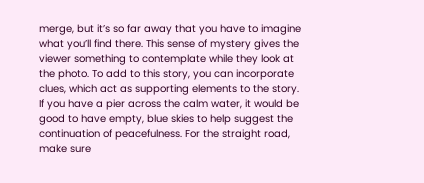merge, but it’s so far away that you have to imagine what you’ll find there. This sense of mystery gives the viewer something to contemplate while they look at the photo. To add to this story, you can incorporate clues, which act as supporting elements to the story. If you have a pier across the calm water, it would be good to have empty, blue skies to help suggest the continuation of peacefulness. For the straight road, make sure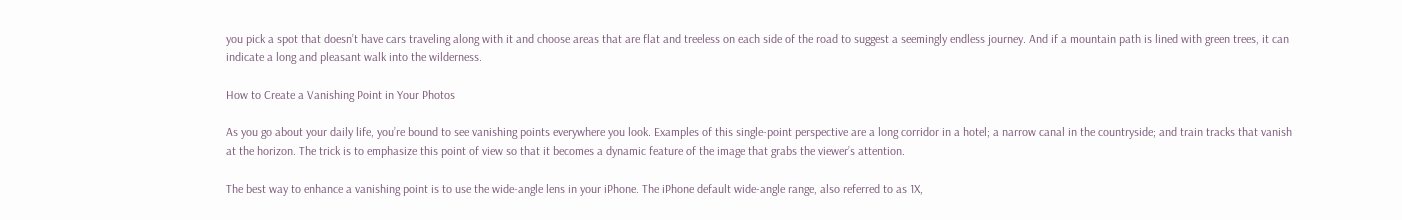you pick a spot that doesn’t have cars traveling along with it and choose areas that are flat and treeless on each side of the road to suggest a seemingly endless journey. And if a mountain path is lined with green trees, it can indicate a long and pleasant walk into the wilderness.

How to Create a Vanishing Point in Your Photos

As you go about your daily life, you’re bound to see vanishing points everywhere you look. Examples of this single-point perspective are a long corridor in a hotel; a narrow canal in the countryside; and train tracks that vanish at the horizon. The trick is to emphasize this point of view so that it becomes a dynamic feature of the image that grabs the viewer’s attention.

The best way to enhance a vanishing point is to use the wide-angle lens in your iPhone. The iPhone default wide-angle range, also referred to as 1X,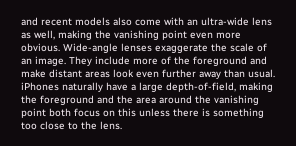and recent models also come with an ultra-wide lens as well, making the vanishing point even more obvious. Wide-angle lenses exaggerate the scale of an image. They include more of the foreground and make distant areas look even further away than usual. iPhones naturally have a large depth-of-field, making the foreground and the area around the vanishing point both focus on this unless there is something too close to the lens.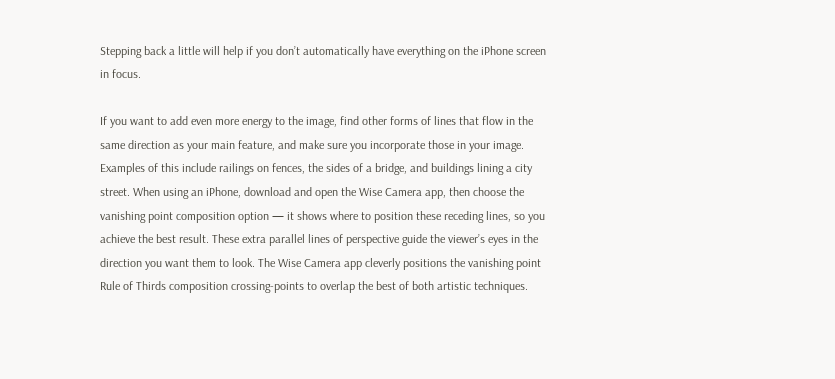Stepping back a little will help if you don’t automatically have everything on the iPhone screen in focus.

If you want to add even more energy to the image, find other forms of lines that flow in the same direction as your main feature, and make sure you incorporate those in your image. Examples of this include railings on fences, the sides of a bridge, and buildings lining a city street. When using an iPhone, download and open the Wise Camera app, then choose the vanishing point composition option — it shows where to position these receding lines, so you achieve the best result. These extra parallel lines of perspective guide the viewer’s eyes in the direction you want them to look. The Wise Camera app cleverly positions the vanishing point Rule of Thirds composition crossing-points to overlap the best of both artistic techniques.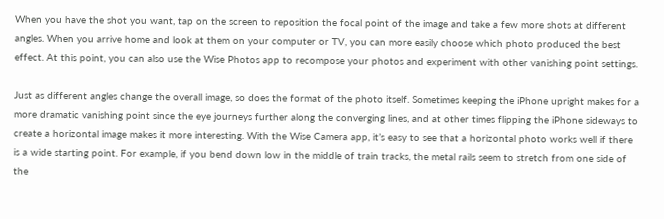When you have the shot you want, tap on the screen to reposition the focal point of the image and take a few more shots at different angles. When you arrive home and look at them on your computer or TV, you can more easily choose which photo produced the best effect. At this point, you can also use the Wise Photos app to recompose your photos and experiment with other vanishing point settings.

Just as different angles change the overall image, so does the format of the photo itself. Sometimes keeping the iPhone upright makes for a more dramatic vanishing point since the eye journeys further along the converging lines, and at other times flipping the iPhone sideways to create a horizontal image makes it more interesting. With the Wise Camera app, it’s easy to see that a horizontal photo works well if there is a wide starting point. For example, if you bend down low in the middle of train tracks, the metal rails seem to stretch from one side of the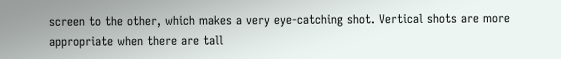screen to the other, which makes a very eye-catching shot. Vertical shots are more appropriate when there are tall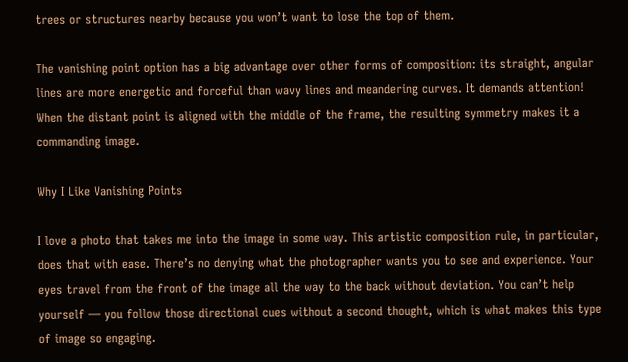trees or structures nearby because you won’t want to lose the top of them.

The vanishing point option has a big advantage over other forms of composition: its straight, angular lines are more energetic and forceful than wavy lines and meandering curves. It demands attention! When the distant point is aligned with the middle of the frame, the resulting symmetry makes it a commanding image.

Why I Like Vanishing Points

I love a photo that takes me into the image in some way. This artistic composition rule, in particular, does that with ease. There’s no denying what the photographer wants you to see and experience. Your eyes travel from the front of the image all the way to the back without deviation. You can’t help yourself — you follow those directional cues without a second thought, which is what makes this type of image so engaging.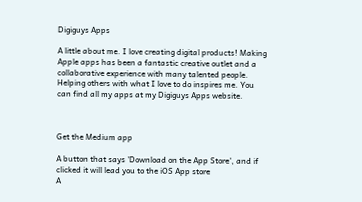Digiguys Apps

A little about me. I love creating digital products! Making Apple apps has been a fantastic creative outlet and a collaborative experience with many talented people. Helping others with what I love to do inspires me. You can find all my apps at my Digiguys Apps website.



Get the Medium app

A button that says 'Download on the App Store', and if clicked it will lead you to the iOS App store
A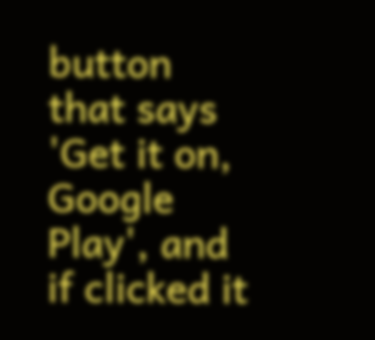button that says 'Get it on, Google Play', and if clicked it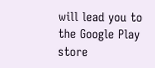will lead you to the Google Play store